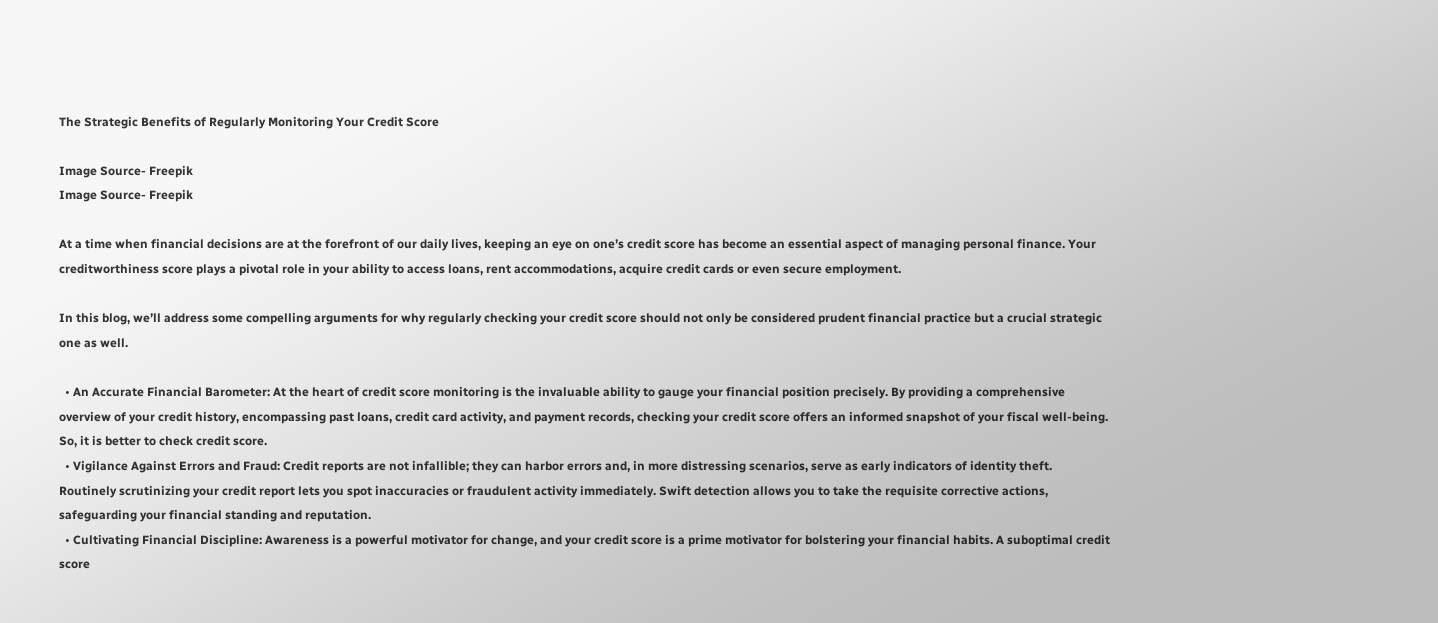The Strategic Benefits of Regularly Monitoring Your Credit Score

Image Source- Freepik
Image Source- Freepik

At a time when financial decisions are at the forefront of our daily lives, keeping an eye on one’s credit score has become an essential aspect of managing personal finance. Your creditworthiness score plays a pivotal role in your ability to access loans, rent accommodations, acquire credit cards or even secure employment.

In this blog, we’ll address some compelling arguments for why regularly checking your credit score should not only be considered prudent financial practice but a crucial strategic one as well.

  • An Accurate Financial Barometer: At the heart of credit score monitoring is the invaluable ability to gauge your financial position precisely. By providing a comprehensive overview of your credit history, encompassing past loans, credit card activity, and payment records, checking your credit score offers an informed snapshot of your fiscal well-being. So, it is better to check credit score.
  • Vigilance Against Errors and Fraud: Credit reports are not infallible; they can harbor errors and, in more distressing scenarios, serve as early indicators of identity theft. Routinely scrutinizing your credit report lets you spot inaccuracies or fraudulent activity immediately. Swift detection allows you to take the requisite corrective actions, safeguarding your financial standing and reputation.
  • Cultivating Financial Discipline: Awareness is a powerful motivator for change, and your credit score is a prime motivator for bolstering your financial habits. A suboptimal credit score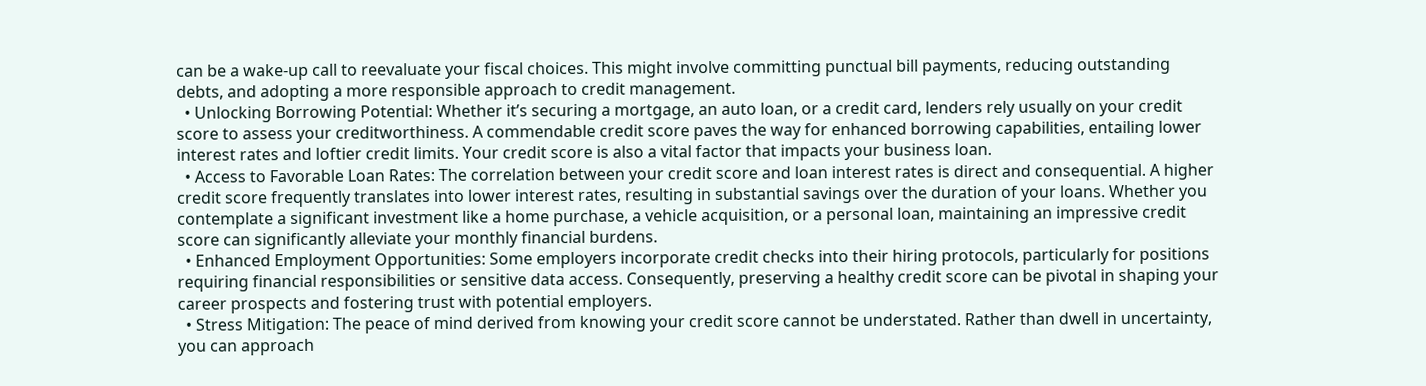can be a wake-up call to reevaluate your fiscal choices. This might involve committing punctual bill payments, reducing outstanding debts, and adopting a more responsible approach to credit management.
  • Unlocking Borrowing Potential: Whether it’s securing a mortgage, an auto loan, or a credit card, lenders rely usually on your credit score to assess your creditworthiness. A commendable credit score paves the way for enhanced borrowing capabilities, entailing lower interest rates and loftier credit limits. Your credit score is also a vital factor that impacts your business loan.
  • Access to Favorable Loan Rates: The correlation between your credit score and loan interest rates is direct and consequential. A higher credit score frequently translates into lower interest rates, resulting in substantial savings over the duration of your loans. Whether you contemplate a significant investment like a home purchase, a vehicle acquisition, or a personal loan, maintaining an impressive credit score can significantly alleviate your monthly financial burdens.
  • Enhanced Employment Opportunities: Some employers incorporate credit checks into their hiring protocols, particularly for positions requiring financial responsibilities or sensitive data access. Consequently, preserving a healthy credit score can be pivotal in shaping your career prospects and fostering trust with potential employers.
  • Stress Mitigation: The peace of mind derived from knowing your credit score cannot be understated. Rather than dwell in uncertainty, you can approach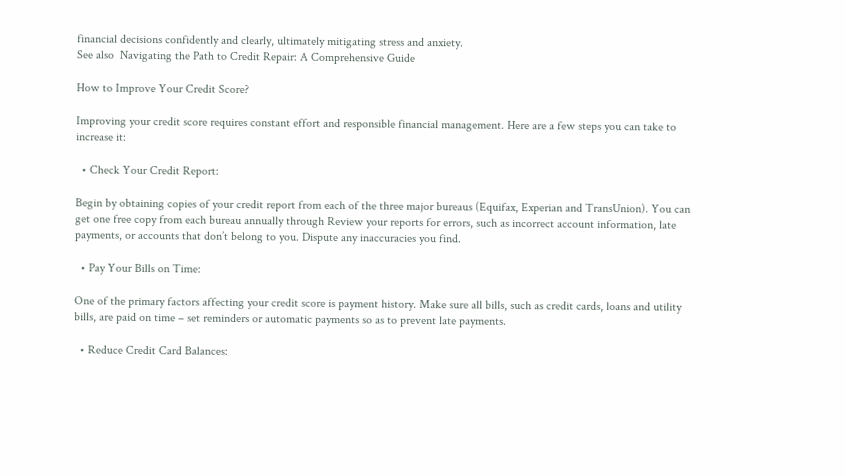financial decisions confidently and clearly, ultimately mitigating stress and anxiety.
See also  Navigating the Path to Credit Repair: A Comprehensive Guide

How to Improve Your Credit Score?

Improving your credit score requires constant effort and responsible financial management. Here are a few steps you can take to increase it:

  • Check Your Credit Report:

Begin by obtaining copies of your credit report from each of the three major bureaus (Equifax, Experian and TransUnion). You can get one free copy from each bureau annually through Review your reports for errors, such as incorrect account information, late payments, or accounts that don’t belong to you. Dispute any inaccuracies you find.

  • Pay Your Bills on Time:

One of the primary factors affecting your credit score is payment history. Make sure all bills, such as credit cards, loans and utility bills, are paid on time – set reminders or automatic payments so as to prevent late payments.

  • Reduce Credit Card Balances: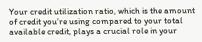Your credit utilization ratio, which is the amount of credit you’re using compared to your total available credit, plays a crucial role in your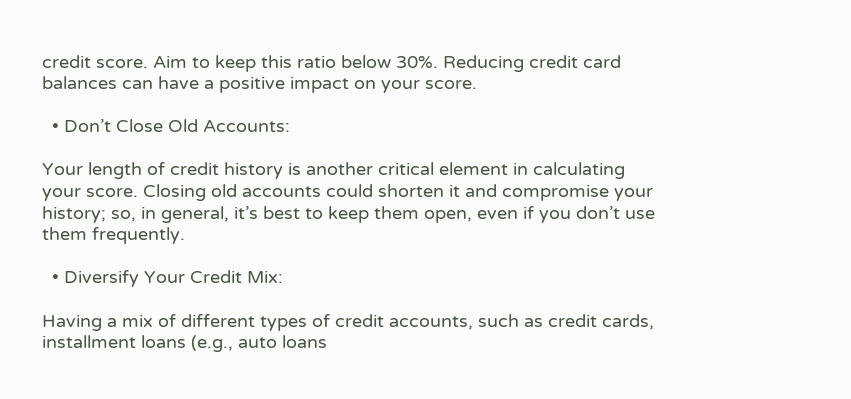credit score. Aim to keep this ratio below 30%. Reducing credit card balances can have a positive impact on your score.

  • Don’t Close Old Accounts:

Your length of credit history is another critical element in calculating your score. Closing old accounts could shorten it and compromise your history; so, in general, it’s best to keep them open, even if you don’t use them frequently.

  • Diversify Your Credit Mix:

Having a mix of different types of credit accounts, such as credit cards, installment loans (e.g., auto loans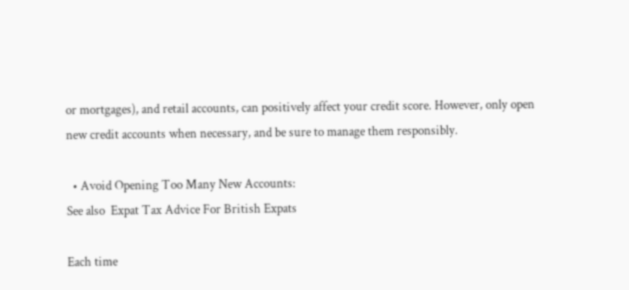or mortgages), and retail accounts, can positively affect your credit score. However, only open new credit accounts when necessary, and be sure to manage them responsibly.

  • Avoid Opening Too Many New Accounts:
See also  Expat Tax Advice For British Expats

Each time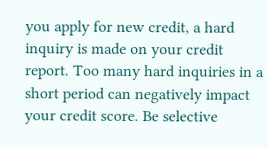you apply for new credit, a hard inquiry is made on your credit report. Too many hard inquiries in a short period can negatively impact your credit score. Be selective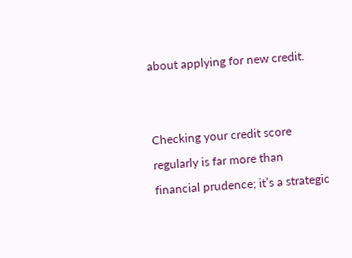about applying for new credit.


Checking your credit score regularly is far more than financial prudence; it’s a strategic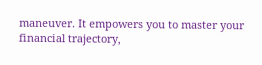maneuver. It empowers you to master your financial trajectory,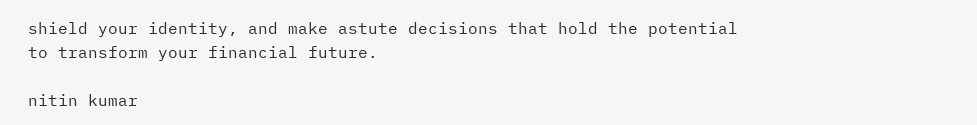shield your identity, and make astute decisions that hold the potential to transform your financial future.

nitin kumar